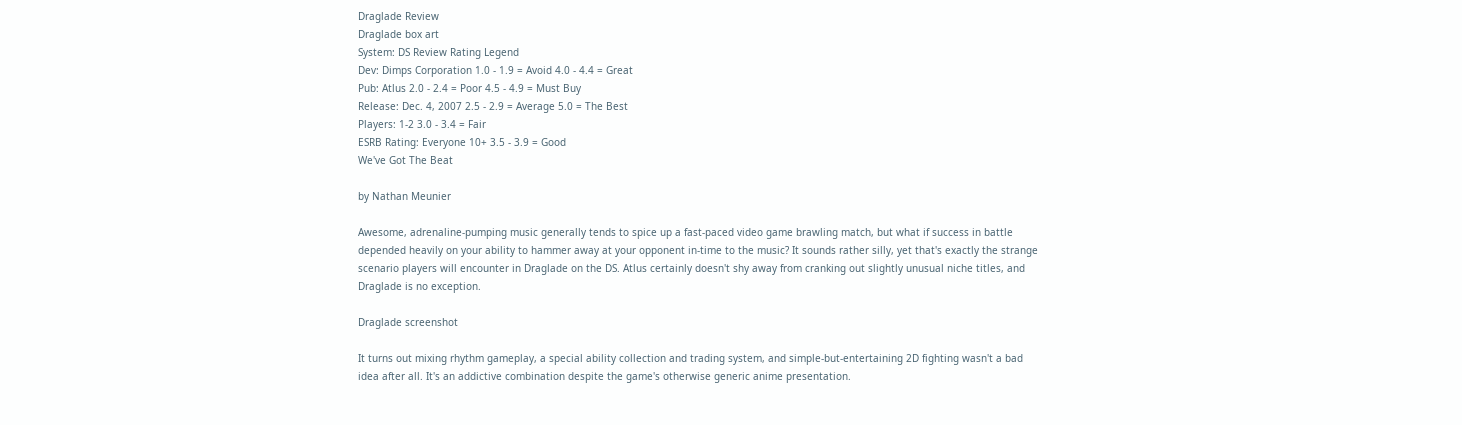Draglade Review
Draglade box art
System: DS Review Rating Legend
Dev: Dimps Corporation 1.0 - 1.9 = Avoid 4.0 - 4.4 = Great
Pub: Atlus 2.0 - 2.4 = Poor 4.5 - 4.9 = Must Buy
Release: Dec. 4, 2007 2.5 - 2.9 = Average 5.0 = The Best
Players: 1-2 3.0 - 3.4 = Fair
ESRB Rating: Everyone 10+ 3.5 - 3.9 = Good
We've Got The Beat

by Nathan Meunier

Awesome, adrenaline-pumping music generally tends to spice up a fast-paced video game brawling match, but what if success in battle depended heavily on your ability to hammer away at your opponent in-time to the music? It sounds rather silly, yet that's exactly the strange scenario players will encounter in Draglade on the DS. Atlus certainly doesn't shy away from cranking out slightly unusual niche titles, and Draglade is no exception.

Draglade screenshot

It turns out mixing rhythm gameplay, a special ability collection and trading system, and simple-but-entertaining 2D fighting wasn't a bad idea after all. It's an addictive combination despite the game's otherwise generic anime presentation.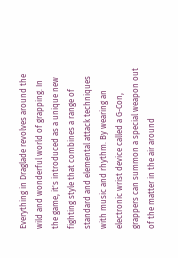Everything in Draglade revolves around the wild and wonderful world of grapping. In the game, it's introduced as a unique new fighting style that combines a range of standard and elemental attack techniques with music and rhythm. By wearing an electronic wrist device called a G-Con, grappers can summon a special weapon out of the matter in the air around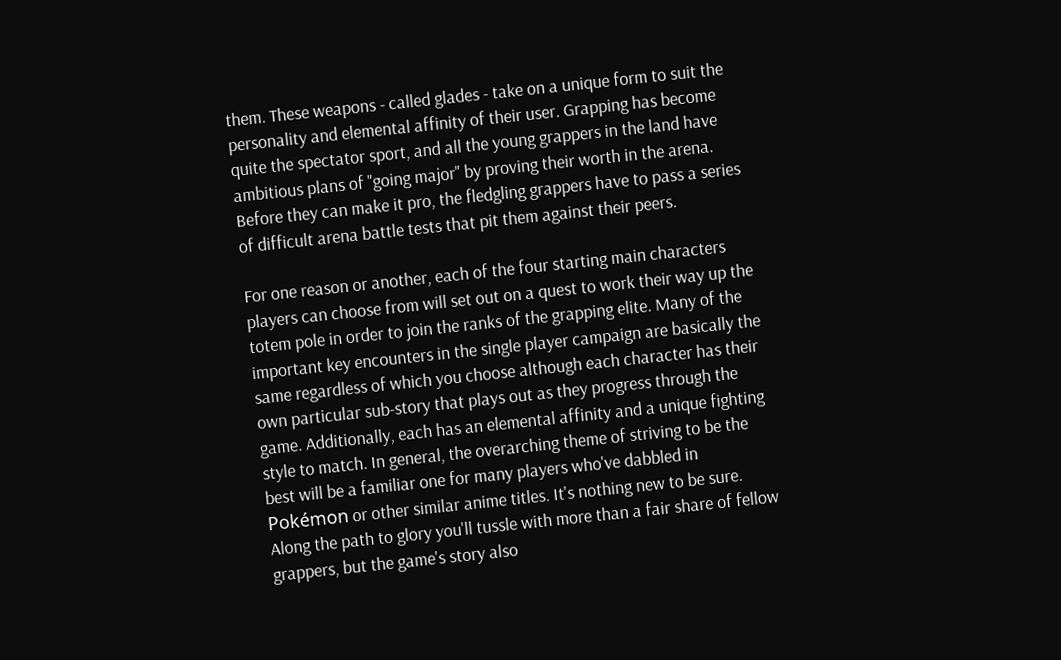them. These weapons - called glades - take on a unique form to suit the personality and elemental affinity of their user. Grapping has become quite the spectator sport, and all the young grappers in the land have ambitious plans of "going major" by proving their worth in the arena. Before they can make it pro, the fledgling grappers have to pass a series of difficult arena battle tests that pit them against their peers.

For one reason or another, each of the four starting main characters players can choose from will set out on a quest to work their way up the totem pole in order to join the ranks of the grapping elite. Many of the important key encounters in the single player campaign are basically the same regardless of which you choose although each character has their own particular sub-story that plays out as they progress through the game. Additionally, each has an elemental affinity and a unique fighting style to match. In general, the overarching theme of striving to be the best will be a familiar one for many players who've dabbled in Pokémon or other similar anime titles. It's nothing new to be sure. Along the path to glory you'll tussle with more than a fair share of fellow grappers, but the game's story also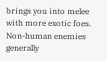brings you into melee with more exotic foes. Non-human enemies generally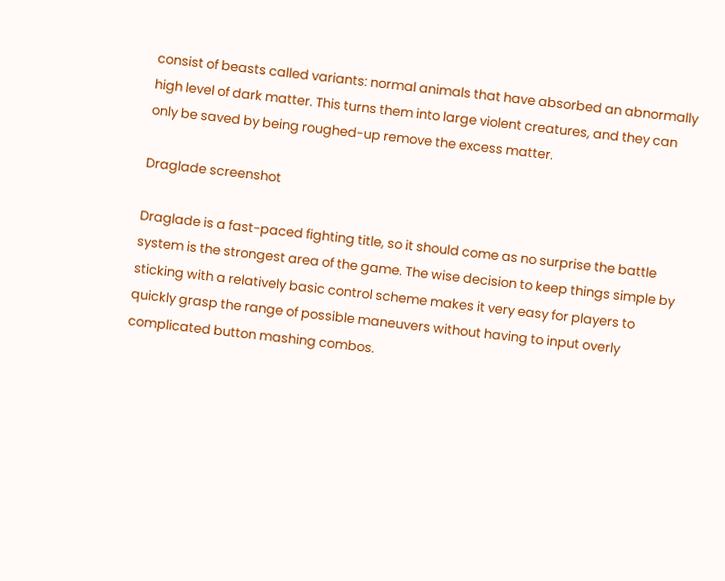consist of beasts called variants: normal animals that have absorbed an abnormally high level of dark matter. This turns them into large violent creatures, and they can only be saved by being roughed-up remove the excess matter.

Draglade screenshot

Draglade is a fast-paced fighting title, so it should come as no surprise the battle system is the strongest area of the game. The wise decision to keep things simple by sticking with a relatively basic control scheme makes it very easy for players to quickly grasp the range of possible maneuvers without having to input overly complicated button mashing combos.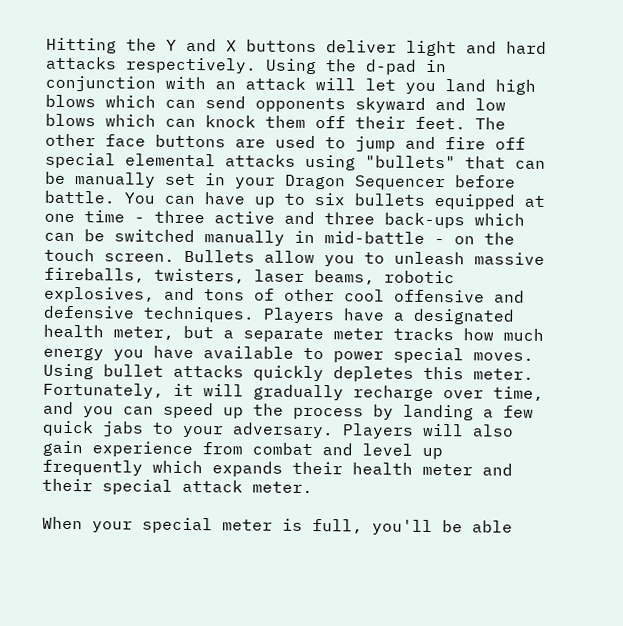Hitting the Y and X buttons deliver light and hard attacks respectively. Using the d-pad in conjunction with an attack will let you land high blows which can send opponents skyward and low blows which can knock them off their feet. The other face buttons are used to jump and fire off special elemental attacks using "bullets" that can be manually set in your Dragon Sequencer before battle. You can have up to six bullets equipped at one time - three active and three back-ups which can be switched manually in mid-battle - on the touch screen. Bullets allow you to unleash massive fireballs, twisters, laser beams, robotic explosives, and tons of other cool offensive and defensive techniques. Players have a designated health meter, but a separate meter tracks how much energy you have available to power special moves. Using bullet attacks quickly depletes this meter. Fortunately, it will gradually recharge over time, and you can speed up the process by landing a few quick jabs to your adversary. Players will also gain experience from combat and level up frequently which expands their health meter and their special attack meter.

When your special meter is full, you'll be able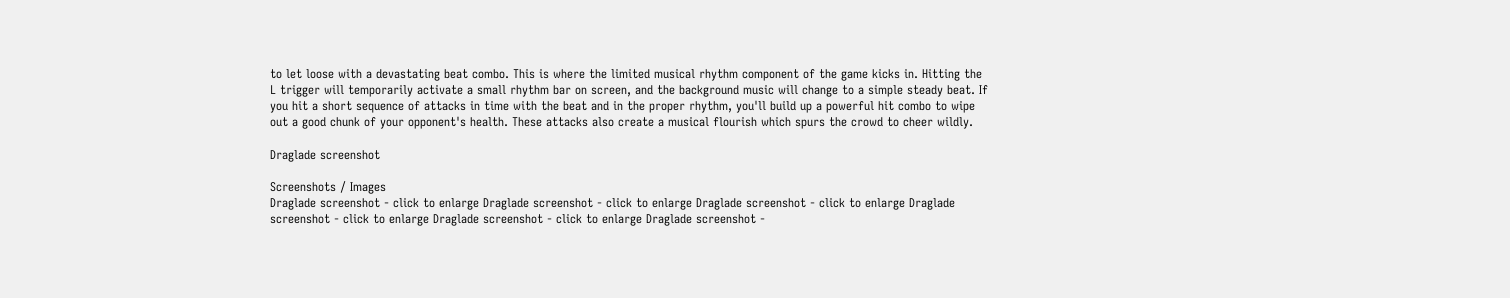to let loose with a devastating beat combo. This is where the limited musical rhythm component of the game kicks in. Hitting the L trigger will temporarily activate a small rhythm bar on screen, and the background music will change to a simple steady beat. If you hit a short sequence of attacks in time with the beat and in the proper rhythm, you'll build up a powerful hit combo to wipe out a good chunk of your opponent's health. These attacks also create a musical flourish which spurs the crowd to cheer wildly.

Draglade screenshot

Screenshots / Images
Draglade screenshot - click to enlarge Draglade screenshot - click to enlarge Draglade screenshot - click to enlarge Draglade screenshot - click to enlarge Draglade screenshot - click to enlarge Draglade screenshot -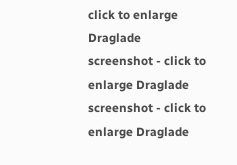click to enlarge Draglade screenshot - click to enlarge Draglade screenshot - click to enlarge Draglade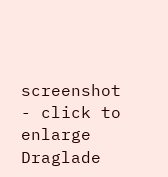screenshot - click to enlarge Draglade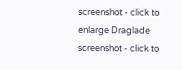screenshot - click to enlarge Draglade screenshot - click to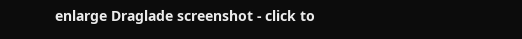enlarge Draglade screenshot - click to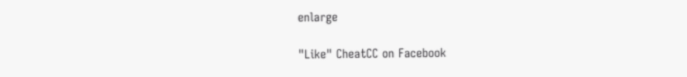enlarge

"Like" CheatCC on Facebook